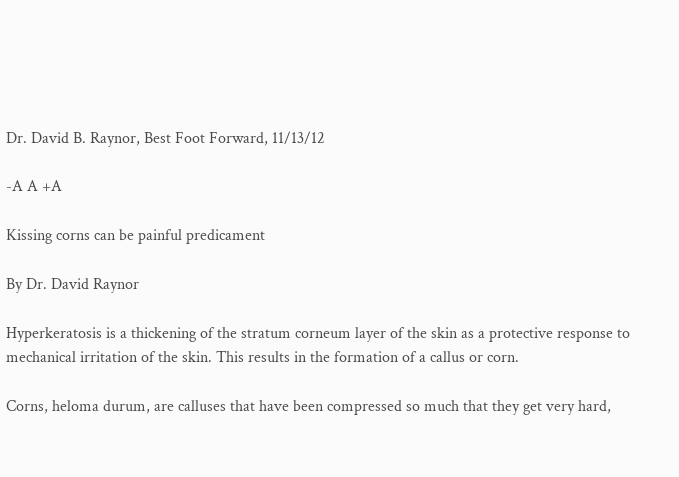Dr. David B. Raynor, Best Foot Forward, 11/13/12

-A A +A

Kissing corns can be painful predicament

By Dr. David Raynor

Hyperkeratosis is a thickening of the stratum corneum layer of the skin as a protective response to mechanical irritation of the skin. This results in the formation of a callus or corn.

Corns, heloma durum, are calluses that have been compressed so much that they get very hard,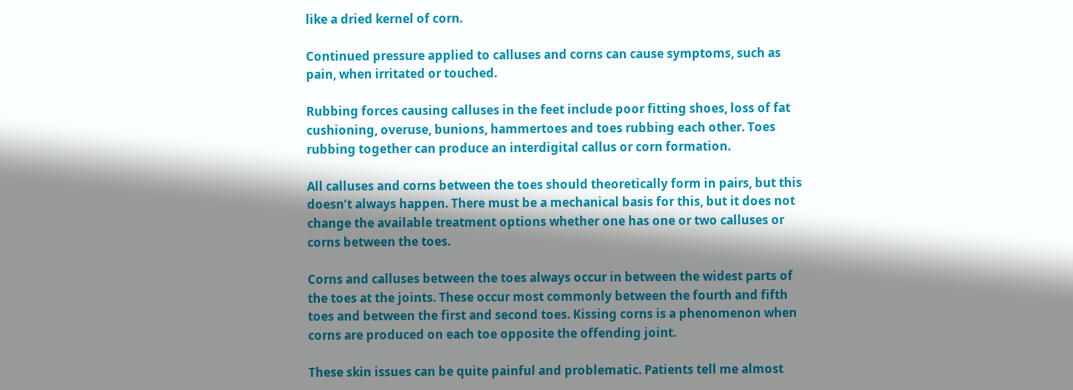like a dried kernel of corn.

Continued pressure applied to calluses and corns can cause symptoms, such as pain, when irritated or touched.

Rubbing forces causing calluses in the feet include poor fitting shoes, loss of fat cushioning, overuse, bunions, hammertoes and toes rubbing each other. Toes rubbing together can produce an interdigital callus or corn formation.

All calluses and corns between the toes should theoretically form in pairs, but this doesn’t always happen. There must be a mechanical basis for this, but it does not change the available treatment options whether one has one or two calluses or corns between the toes.

Corns and calluses between the toes always occur in between the widest parts of the toes at the joints. These occur most commonly between the fourth and fifth toes and between the first and second toes. Kissing corns is a phenomenon when corns are produced on each toe opposite the offending joint.

These skin issues can be quite painful and problematic. Patients tell me almost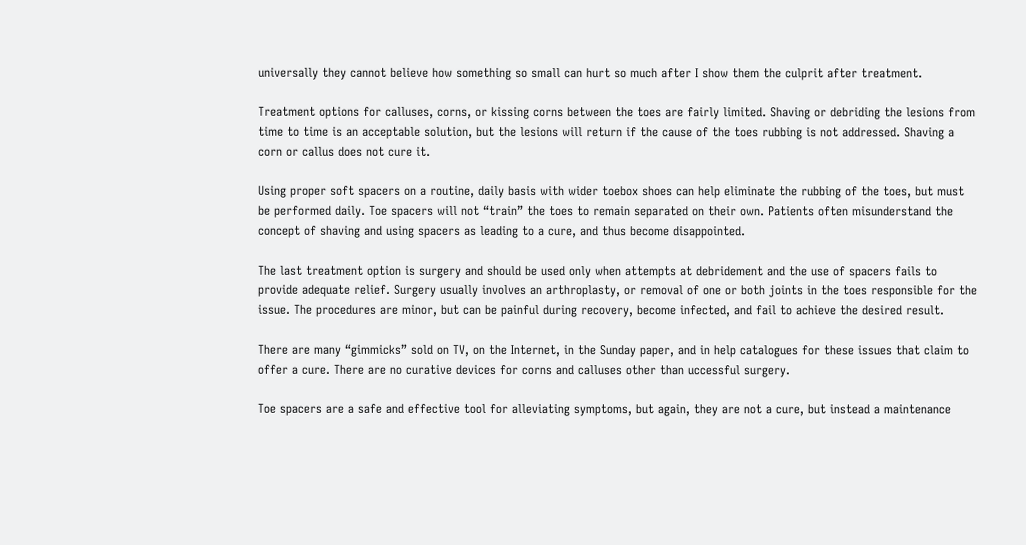universally they cannot believe how something so small can hurt so much after I show them the culprit after treatment.

Treatment options for calluses, corns, or kissing corns between the toes are fairly limited. Shaving or debriding the lesions from time to time is an acceptable solution, but the lesions will return if the cause of the toes rubbing is not addressed. Shaving a corn or callus does not cure it.

Using proper soft spacers on a routine, daily basis with wider toebox shoes can help eliminate the rubbing of the toes, but must be performed daily. Toe spacers will not “train” the toes to remain separated on their own. Patients often misunderstand the concept of shaving and using spacers as leading to a cure, and thus become disappointed.

The last treatment option is surgery and should be used only when attempts at debridement and the use of spacers fails to provide adequate relief. Surgery usually involves an arthroplasty, or removal of one or both joints in the toes responsible for the issue. The procedures are minor, but can be painful during recovery, become infected, and fail to achieve the desired result.

There are many “gimmicks” sold on TV, on the Internet, in the Sunday paper, and in help catalogues for these issues that claim to offer a cure. There are no curative devices for corns and calluses other than uccessful surgery.

Toe spacers are a safe and effective tool for alleviating symptoms, but again, they are not a cure, but instead a maintenance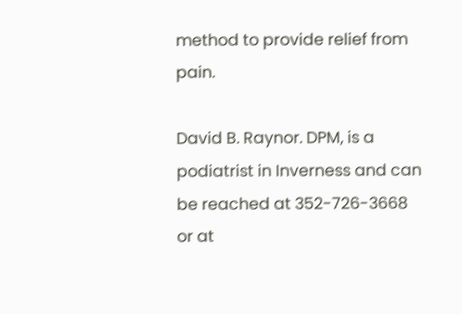method to provide relief from pain.

David B. Raynor. DPM, is a podiatrist in Inverness and can be reached at 352-726-3668 or at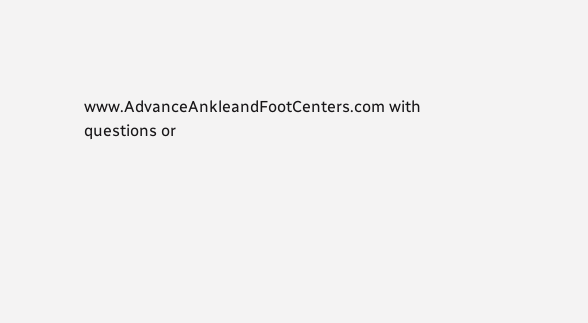www.AdvanceAnkleandFootCenters.com with questions or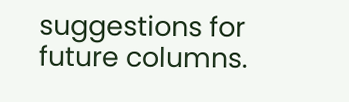suggestions for future columns.